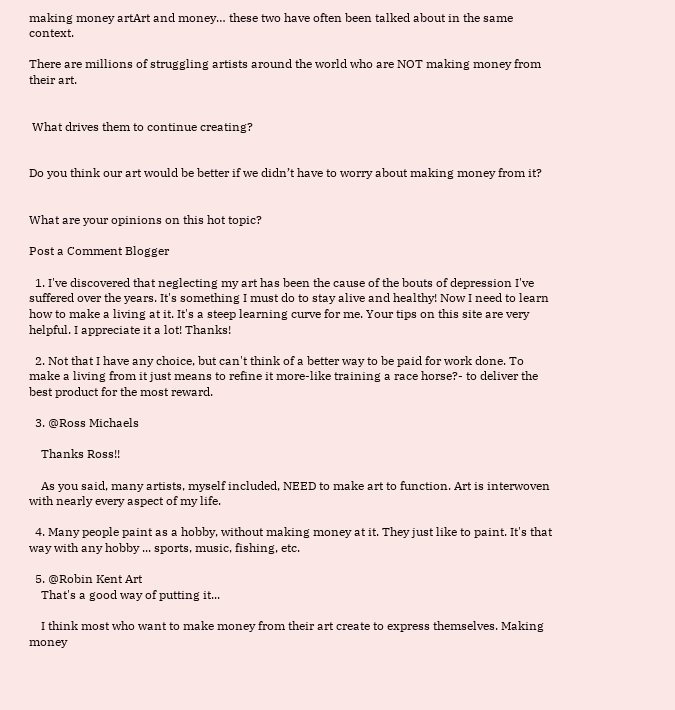making money artArt and money… these two have often been talked about in the same context.

There are millions of struggling artists around the world who are NOT making money from their art.


 What drives them to continue creating?


Do you think our art would be better if we didn’t have to worry about making money from it?


What are your opinions on this hot topic?

Post a Comment Blogger

  1. I've discovered that neglecting my art has been the cause of the bouts of depression I've suffered over the years. It's something I must do to stay alive and healthy! Now I need to learn how to make a living at it. It's a steep learning curve for me. Your tips on this site are very helpful. I appreciate it a lot! Thanks!

  2. Not that I have any choice, but can't think of a better way to be paid for work done. To make a living from it just means to refine it more-like training a race horse?- to deliver the best product for the most reward.

  3. @Ross Michaels

    Thanks Ross!!

    As you said, many artists, myself included, NEED to make art to function. Art is interwoven with nearly every aspect of my life.

  4. Many people paint as a hobby, without making money at it. They just like to paint. It's that way with any hobby ... sports, music, fishing, etc.

  5. @Robin Kent Art
    That's a good way of putting it...

    I think most who want to make money from their art create to express themselves. Making money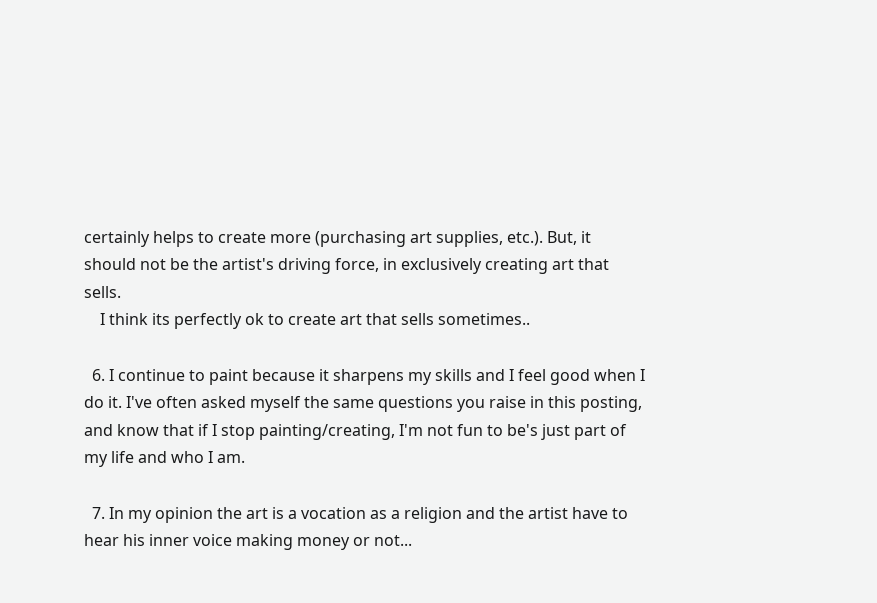certainly helps to create more (purchasing art supplies, etc.). But, it should not be the artist's driving force, in exclusively creating art that sells.
    I think its perfectly ok to create art that sells sometimes..

  6. I continue to paint because it sharpens my skills and I feel good when I do it. I've often asked myself the same questions you raise in this posting, and know that if I stop painting/creating, I'm not fun to be's just part of my life and who I am.

  7. In my opinion the art is a vocation as a religion and the artist have to hear his inner voice making money or not...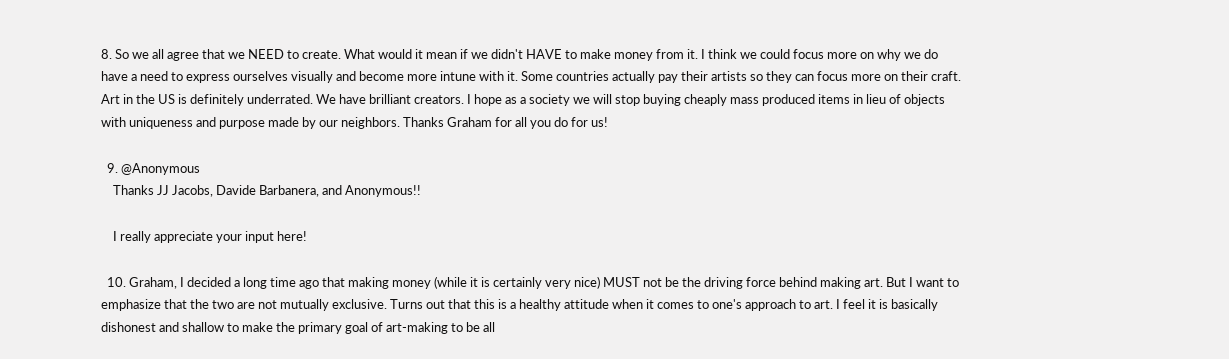8. So we all agree that we NEED to create. What would it mean if we didn't HAVE to make money from it. I think we could focus more on why we do have a need to express ourselves visually and become more intune with it. Some countries actually pay their artists so they can focus more on their craft. Art in the US is definitely underrated. We have brilliant creators. I hope as a society we will stop buying cheaply mass produced items in lieu of objects with uniqueness and purpose made by our neighbors. Thanks Graham for all you do for us!

  9. @Anonymous
    Thanks JJ Jacobs, Davide Barbanera, and Anonymous!!

    I really appreciate your input here!

  10. Graham, I decided a long time ago that making money (while it is certainly very nice) MUST not be the driving force behind making art. But I want to emphasize that the two are not mutually exclusive. Turns out that this is a healthy attitude when it comes to one's approach to art. I feel it is basically dishonest and shallow to make the primary goal of art-making to be all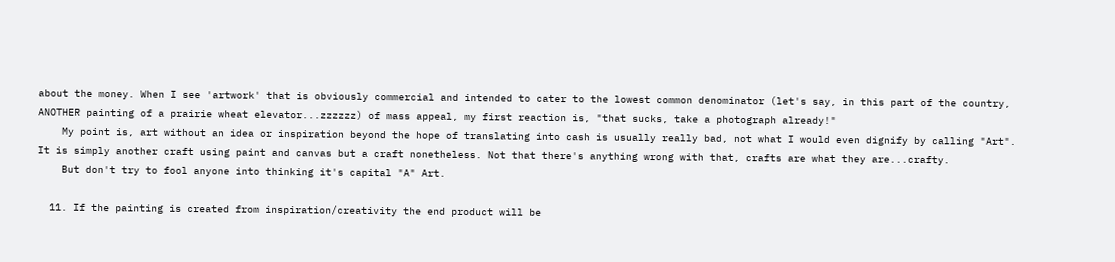about the money. When I see 'artwork' that is obviously commercial and intended to cater to the lowest common denominator (let's say, in this part of the country, ANOTHER painting of a prairie wheat elevator...zzzzzz) of mass appeal, my first reaction is, "that sucks, take a photograph already!"
    My point is, art without an idea or inspiration beyond the hope of translating into cash is usually really bad, not what I would even dignify by calling "Art". It is simply another craft using paint and canvas but a craft nonetheless. Not that there's anything wrong with that, crafts are what they are...crafty.
    But don't try to fool anyone into thinking it's capital "A" Art.

  11. If the painting is created from inspiration/creativity the end product will be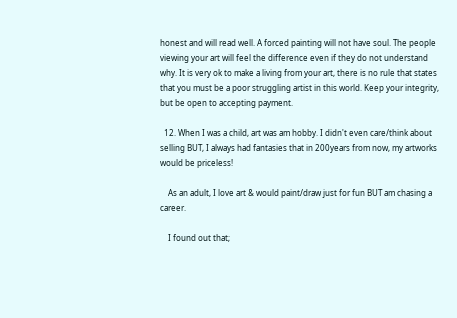honest and will read well. A forced painting will not have soul. The people viewing your art will feel the difference even if they do not understand why. It is very ok to make a living from your art, there is no rule that states that you must be a poor struggling artist in this world. Keep your integrity, but be open to accepting payment.

  12. When I was a child, art was am hobby. I didn't even care/think about selling BUT, I always had fantasies that in 200years from now, my artworks would be priceless!

    As an adult, I love art & would paint/draw just for fun BUT am chasing a career.

    I found out that;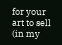for your art to sell (in my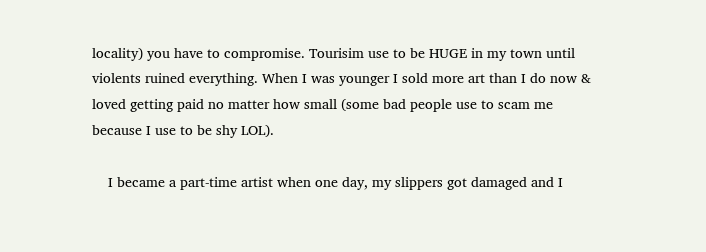locality) you have to compromise. Tourisim use to be HUGE in my town until violents ruined everything. When I was younger I sold more art than I do now & loved getting paid no matter how small (some bad people use to scam me because I use to be shy LOL).

    I became a part-time artist when one day, my slippers got damaged and I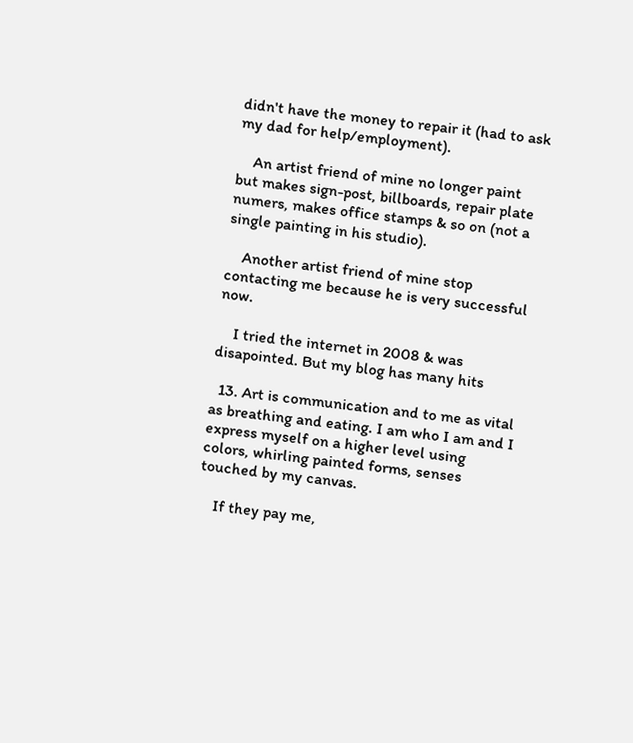didn't have the money to repair it (had to ask my dad for help/employment).

    An artist friend of mine no longer paint but makes sign-post, billboards, repair plate numers, makes office stamps & so on (not a single painting in his studio).

    Another artist friend of mine stop contacting me because he is very successful now.

    I tried the internet in 2008 & was disapointed. But my blog has many hits

  13. Art is communication and to me as vital as breathing and eating. I am who I am and I express myself on a higher level using colors, whirling painted forms, senses touched by my canvas.

    If they pay me,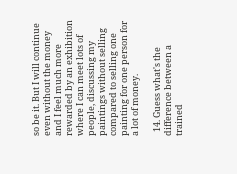so be it. But I will continue even without the money and I feel much more rewarded by an exhibition where I can meet lots of people, discussing my paintings without selling compared to selling one painting for one person for a lot of money.

  14. Guess what's the difference between a trained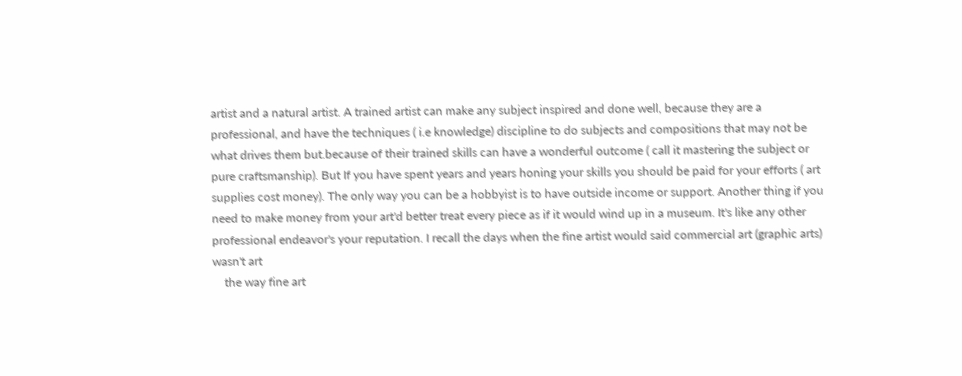artist and a natural artist. A trained artist can make any subject inspired and done well, because they are a professional, and have the techniques ( i.e knowledge) discipline to do subjects and compositions that may not be what drives them but.because of their trained skills can have a wonderful outcome ( call it mastering the subject or pure craftsmanship). But If you have spent years and years honing your skills you should be paid for your efforts ( art supplies cost money). The only way you can be a hobbyist is to have outside income or support. Another thing if you need to make money from your art'd better treat every piece as if it would wind up in a museum. It's like any other professional endeavor's your reputation. I recall the days when the fine artist would said commercial art (graphic arts) wasn't art
    the way fine art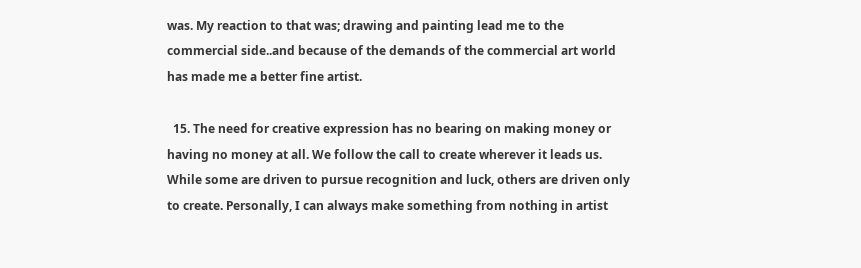was. My reaction to that was; drawing and painting lead me to the commercial side..and because of the demands of the commercial art world has made me a better fine artist.

  15. The need for creative expression has no bearing on making money or having no money at all. We follow the call to create wherever it leads us. While some are driven to pursue recognition and luck, others are driven only to create. Personally, I can always make something from nothing in artist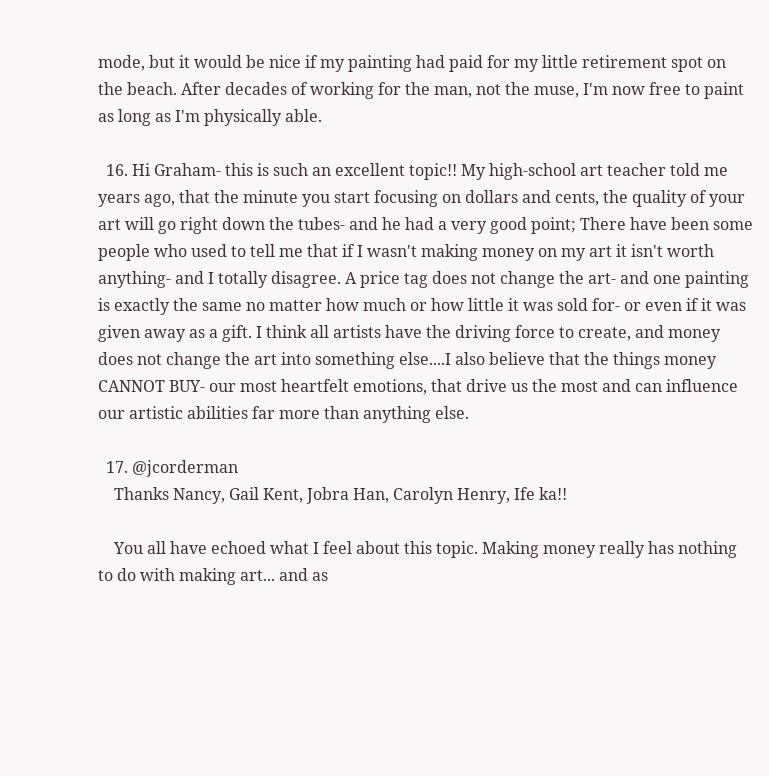mode, but it would be nice if my painting had paid for my little retirement spot on the beach. After decades of working for the man, not the muse, I'm now free to paint as long as I'm physically able.

  16. Hi Graham- this is such an excellent topic!! My high-school art teacher told me years ago, that the minute you start focusing on dollars and cents, the quality of your art will go right down the tubes- and he had a very good point; There have been some people who used to tell me that if I wasn't making money on my art it isn't worth anything- and I totally disagree. A price tag does not change the art- and one painting is exactly the same no matter how much or how little it was sold for- or even if it was given away as a gift. I think all artists have the driving force to create, and money does not change the art into something else....I also believe that the things money CANNOT BUY- our most heartfelt emotions, that drive us the most and can influence our artistic abilities far more than anything else.

  17. @jcorderman
    Thanks Nancy, Gail Kent, Jobra Han, Carolyn Henry, Ife ka!!

    You all have echoed what I feel about this topic. Making money really has nothing to do with making art... and as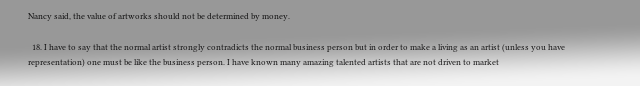Nancy said, the value of artworks should not be determined by money.

  18. I have to say that the normal artist strongly contradicts the normal business person but in order to make a living as an artist (unless you have representation) one must be like the business person. I have known many amazing talented artists that are not driven to market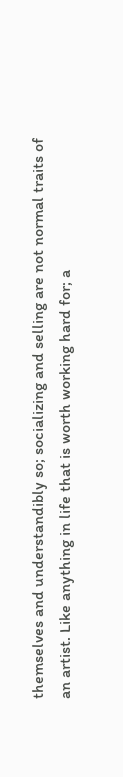themselves and understandibly so; socializing and selling are not normal traits of an artist. Like anything in life that is worth working hard for; a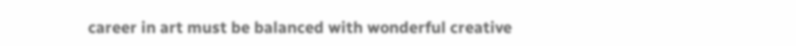career in art must be balanced with wonderful creative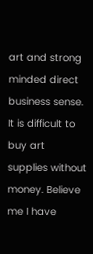art and strong minded direct business sense. It is difficult to buy art supplies without money. Believe me I have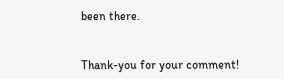been there.


Thank-you for your comment!